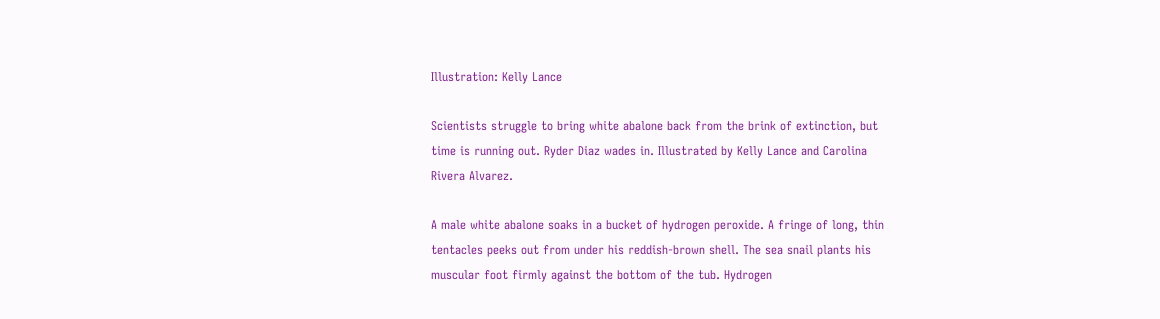Illustration: Kelly Lance

Scientists struggle to bring white abalone back from the brink of extinction, but time is running out. Ryder Diaz wades in. Illustrated by Kelly Lance and Carolina Rivera Alvarez.

A male white abalone soaks in a bucket of hydrogen peroxide. A fringe of long, thin tentacles peeks out from under his reddish-brown shell. The sea snail plants his muscular foot firmly against the bottom of the tub. Hydrogen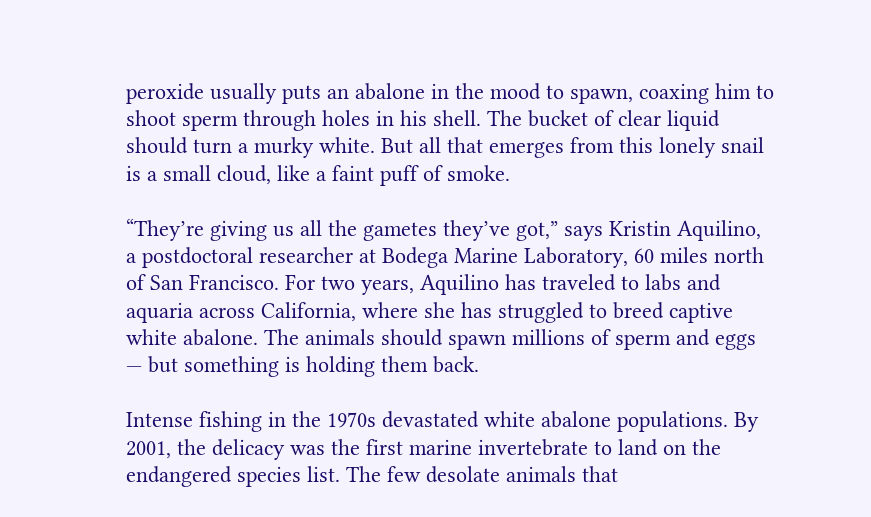peroxide usually puts an abalone in the mood to spawn, coaxing him to shoot sperm through holes in his shell. The bucket of clear liquid should turn a murky white. But all that emerges from this lonely snail is a small cloud, like a faint puff of smoke.

“They’re giving us all the gametes they’ve got,” says Kristin Aquilino, a postdoctoral researcher at Bodega Marine Laboratory, 60 miles north of San Francisco. For two years, Aquilino has traveled to labs and aquaria across California, where she has struggled to breed captive white abalone. The animals should spawn millions of sperm and eggs — but something is holding them back.

Intense fishing in the 1970s devastated white abalone populations. By 2001, the delicacy was the first marine invertebrate to land on the endangered species list. The few desolate animals that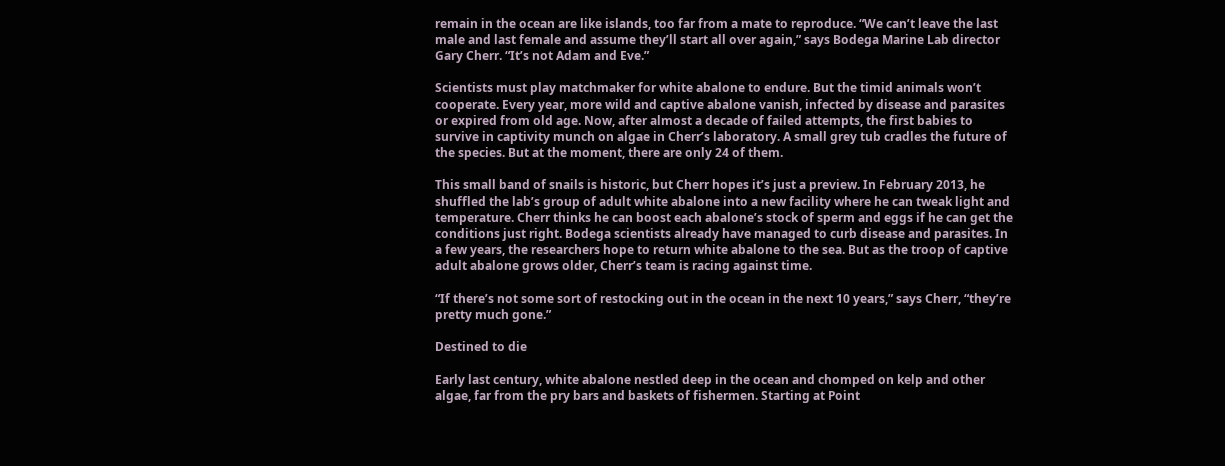remain in the ocean are like islands, too far from a mate to reproduce. “We can’t leave the last male and last female and assume they’ll start all over again,” says Bodega Marine Lab director Gary Cherr. “It’s not Adam and Eve.”

Scientists must play matchmaker for white abalone to endure. But the timid animals won’t cooperate. Every year, more wild and captive abalone vanish, infected by disease and parasites or expired from old age. Now, after almost a decade of failed attempts, the first babies to survive in captivity munch on algae in Cherr’s laboratory. A small grey tub cradles the future of the species. But at the moment, there are only 24 of them.

This small band of snails is historic, but Cherr hopes it’s just a preview. In February 2013, he shuffled the lab’s group of adult white abalone into a new facility where he can tweak light and temperature. Cherr thinks he can boost each abalone’s stock of sperm and eggs if he can get the conditions just right. Bodega scientists already have managed to curb disease and parasites. In a few years, the researchers hope to return white abalone to the sea. But as the troop of captive adult abalone grows older, Cherr’s team is racing against time.

“If there’s not some sort of restocking out in the ocean in the next 10 years,” says Cherr, “they’re pretty much gone.”

Destined to die

Early last century, white abalone nestled deep in the ocean and chomped on kelp and other algae, far from the pry bars and baskets of fishermen. Starting at Point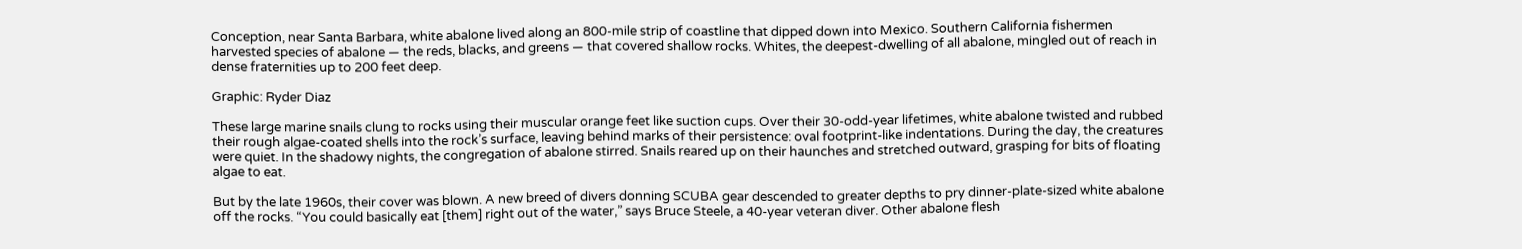Conception, near Santa Barbara, white abalone lived along an 800-mile strip of coastline that dipped down into Mexico. Southern California fishermen harvested species of abalone — the reds, blacks, and greens — that covered shallow rocks. Whites, the deepest-dwelling of all abalone, mingled out of reach in dense fraternities up to 200 feet deep.

Graphic: Ryder Diaz

These large marine snails clung to rocks using their muscular orange feet like suction cups. Over their 30-odd-year lifetimes, white abalone twisted and rubbed their rough algae-coated shells into the rock’s surface, leaving behind marks of their persistence: oval footprint-like indentations. During the day, the creatures were quiet. In the shadowy nights, the congregation of abalone stirred. Snails reared up on their haunches and stretched outward, grasping for bits of floating algae to eat.

But by the late 1960s, their cover was blown. A new breed of divers donning SCUBA gear descended to greater depths to pry dinner-plate-sized white abalone off the rocks. “You could basically eat [them] right out of the water,” says Bruce Steele, a 40-year veteran diver. Other abalone flesh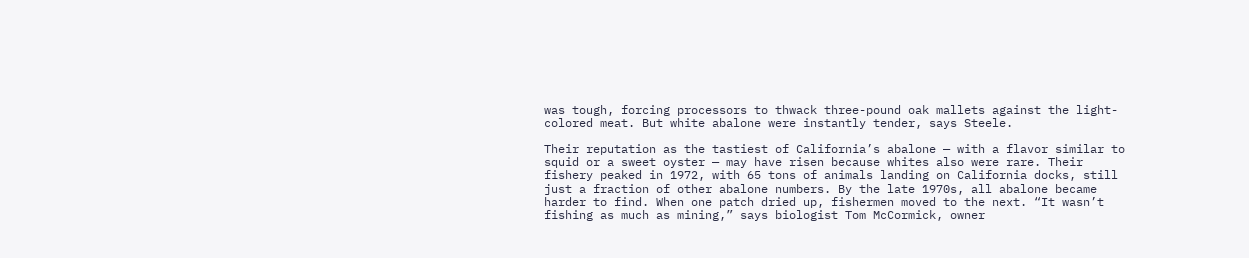was tough, forcing processors to thwack three-pound oak mallets against the light-colored meat. But white abalone were instantly tender, says Steele.

Their reputation as the tastiest of California’s abalone — with a flavor similar to squid or a sweet oyster — may have risen because whites also were rare. Their fishery peaked in 1972, with 65 tons of animals landing on California docks, still just a fraction of other abalone numbers. By the late 1970s, all abalone became harder to find. When one patch dried up, fishermen moved to the next. “It wasn’t fishing as much as mining,” says biologist Tom McCormick, owner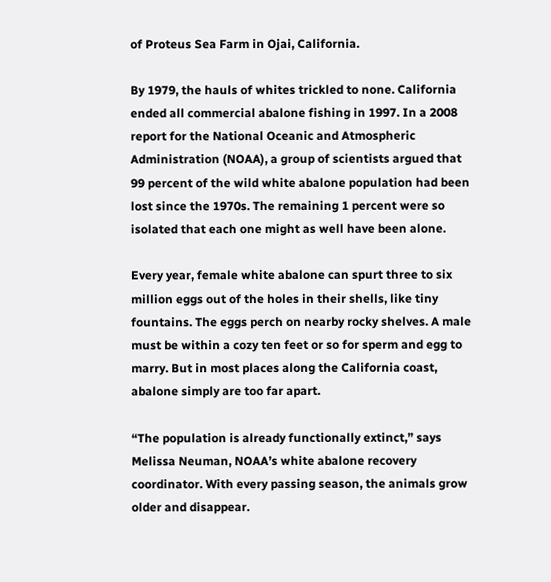of Proteus Sea Farm in Ojai, California.

By 1979, the hauls of whites trickled to none. California ended all commercial abalone fishing in 1997. In a 2008 report for the National Oceanic and Atmospheric Administration (NOAA), a group of scientists argued that 99 percent of the wild white abalone population had been lost since the 1970s. The remaining 1 percent were so isolated that each one might as well have been alone.

Every year, female white abalone can spurt three to six million eggs out of the holes in their shells, like tiny fountains. The eggs perch on nearby rocky shelves. A male must be within a cozy ten feet or so for sperm and egg to marry. But in most places along the California coast, abalone simply are too far apart.

“The population is already functionally extinct,” says Melissa Neuman, NOAA’s white abalone recovery coordinator. With every passing season, the animals grow older and disappear.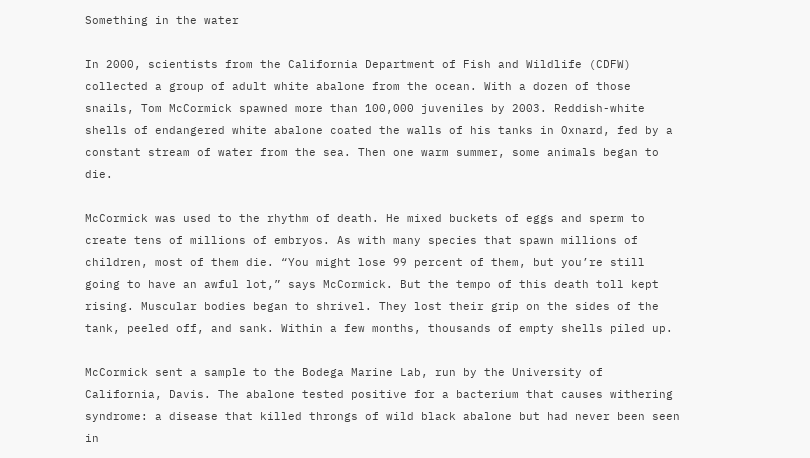Something in the water

In 2000, scientists from the California Department of Fish and Wildlife (CDFW) collected a group of adult white abalone from the ocean. With a dozen of those snails, Tom McCormick spawned more than 100,000 juveniles by 2003. Reddish-white shells of endangered white abalone coated the walls of his tanks in Oxnard, fed by a constant stream of water from the sea. Then one warm summer, some animals began to die.

McCormick was used to the rhythm of death. He mixed buckets of eggs and sperm to create tens of millions of embryos. As with many species that spawn millions of children, most of them die. “You might lose 99 percent of them, but you’re still going to have an awful lot,” says McCormick. But the tempo of this death toll kept rising. Muscular bodies began to shrivel. They lost their grip on the sides of the tank, peeled off, and sank. Within a few months, thousands of empty shells piled up.

McCormick sent a sample to the Bodega Marine Lab, run by the University of California, Davis. The abalone tested positive for a bacterium that causes withering syndrome: a disease that killed throngs of wild black abalone but had never been seen in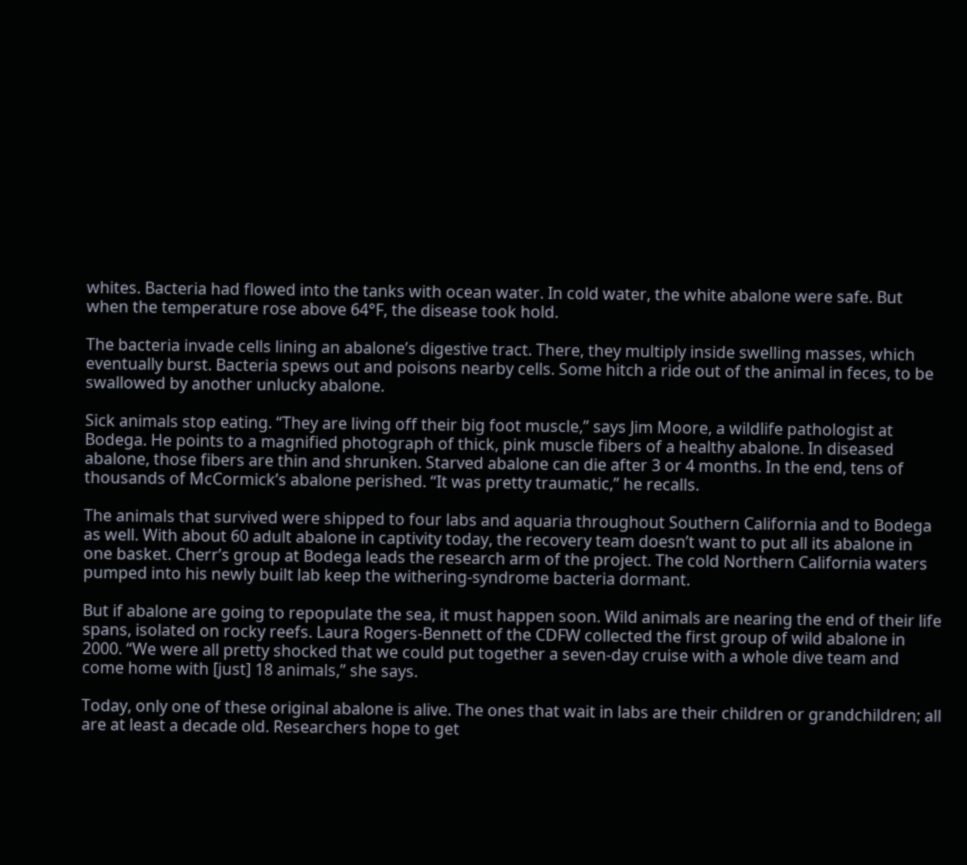whites. Bacteria had flowed into the tanks with ocean water. In cold water, the white abalone were safe. But when the temperature rose above 64°F, the disease took hold.

The bacteria invade cells lining an abalone’s digestive tract. There, they multiply inside swelling masses, which eventually burst. Bacteria spews out and poisons nearby cells. Some hitch a ride out of the animal in feces, to be swallowed by another unlucky abalone.

Sick animals stop eating. “They are living off their big foot muscle,” says Jim Moore, a wildlife pathologist at Bodega. He points to a magnified photograph of thick, pink muscle fibers of a healthy abalone. In diseased abalone, those fibers are thin and shrunken. Starved abalone can die after 3 or 4 months. In the end, tens of thousands of McCormick’s abalone perished. “It was pretty traumatic,” he recalls.

The animals that survived were shipped to four labs and aquaria throughout Southern California and to Bodega as well. With about 60 adult abalone in captivity today, the recovery team doesn’t want to put all its abalone in one basket. Cherr’s group at Bodega leads the research arm of the project. The cold Northern California waters pumped into his newly built lab keep the withering-syndrome bacteria dormant.

But if abalone are going to repopulate the sea, it must happen soon. Wild animals are nearing the end of their life spans, isolated on rocky reefs. Laura Rogers-Bennett of the CDFW collected the first group of wild abalone in 2000. “We were all pretty shocked that we could put together a seven-day cruise with a whole dive team and come home with [just] 18 animals,” she says.

Today, only one of these original abalone is alive. The ones that wait in labs are their children or grandchildren; all are at least a decade old. Researchers hope to get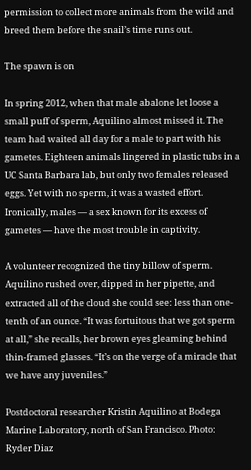permission to collect more animals from the wild and breed them before the snail’s time runs out.

The spawn is on

In spring 2012, when that male abalone let loose a small puff of sperm, Aquilino almost missed it. The team had waited all day for a male to part with his gametes. Eighteen animals lingered in plastic tubs in a UC Santa Barbara lab, but only two females released eggs. Yet with no sperm, it was a wasted effort. Ironically, males — a sex known for its excess of gametes — have the most trouble in captivity.

A volunteer recognized the tiny billow of sperm. Aquilino rushed over, dipped in her pipette, and extracted all of the cloud she could see: less than one-tenth of an ounce. “It was fortuitous that we got sperm at all,” she recalls, her brown eyes gleaming behind thin-framed glasses. “It’s on the verge of a miracle that we have any juveniles.”

Postdoctoral researcher Kristin Aquilino at Bodega Marine Laboratory, north of San Francisco. Photo: Ryder Diaz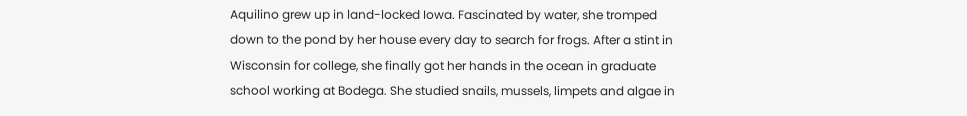Aquilino grew up in land-locked Iowa. Fascinated by water, she tromped down to the pond by her house every day to search for frogs. After a stint in Wisconsin for college, she finally got her hands in the ocean in graduate school working at Bodega. She studied snails, mussels, limpets and algae in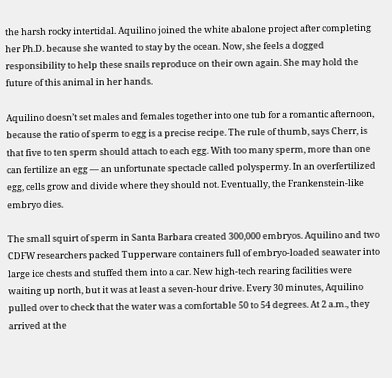the harsh rocky intertidal. Aquilino joined the white abalone project after completing her Ph.D. because she wanted to stay by the ocean. Now, she feels a dogged responsibility to help these snails reproduce on their own again. She may hold the future of this animal in her hands.

Aquilino doesn’t set males and females together into one tub for a romantic afternoon, because the ratio of sperm to egg is a precise recipe. The rule of thumb, says Cherr, is that five to ten sperm should attach to each egg. With too many sperm, more than one can fertilize an egg — an unfortunate spectacle called polyspermy. In an overfertilized egg, cells grow and divide where they should not. Eventually, the Frankenstein-like embryo dies.

The small squirt of sperm in Santa Barbara created 300,000 embryos. Aquilino and two CDFW researchers packed Tupperware containers full of embryo-loaded seawater into large ice chests and stuffed them into a car. New high-tech rearing facilities were waiting up north, but it was at least a seven-hour drive. Every 30 minutes, Aquilino pulled over to check that the water was a comfortable 50 to 54 degrees. At 2 a.m., they arrived at the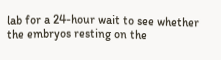lab for a 24-hour wait to see whether the embryos resting on the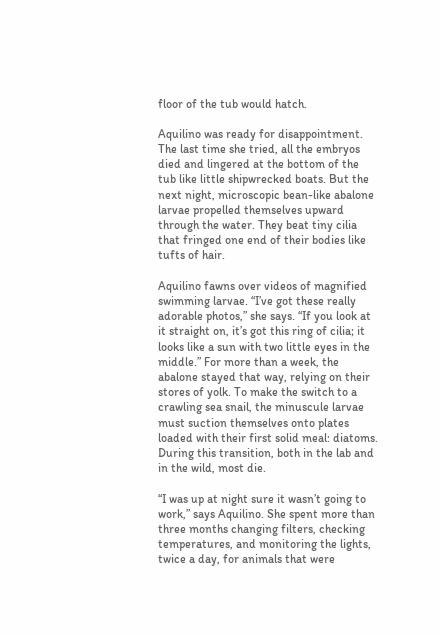floor of the tub would hatch.

Aquilino was ready for disappointment. The last time she tried, all the embryos died and lingered at the bottom of the tub like little shipwrecked boats. But the next night, microscopic bean-like abalone larvae propelled themselves upward through the water. They beat tiny cilia that fringed one end of their bodies like tufts of hair.

Aquilino fawns over videos of magnified swimming larvae. “I’ve got these really adorable photos,” she says. “If you look at it straight on, it’s got this ring of cilia; it looks like a sun with two little eyes in the middle.” For more than a week, the abalone stayed that way, relying on their stores of yolk. To make the switch to a crawling sea snail, the minuscule larvae must suction themselves onto plates loaded with their first solid meal: diatoms. During this transition, both in the lab and in the wild, most die.

“I was up at night sure it wasn’t going to work,” says Aquilino. She spent more than three months changing filters, checking temperatures, and monitoring the lights, twice a day, for animals that were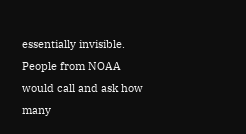essentially invisible. People from NOAA would call and ask how many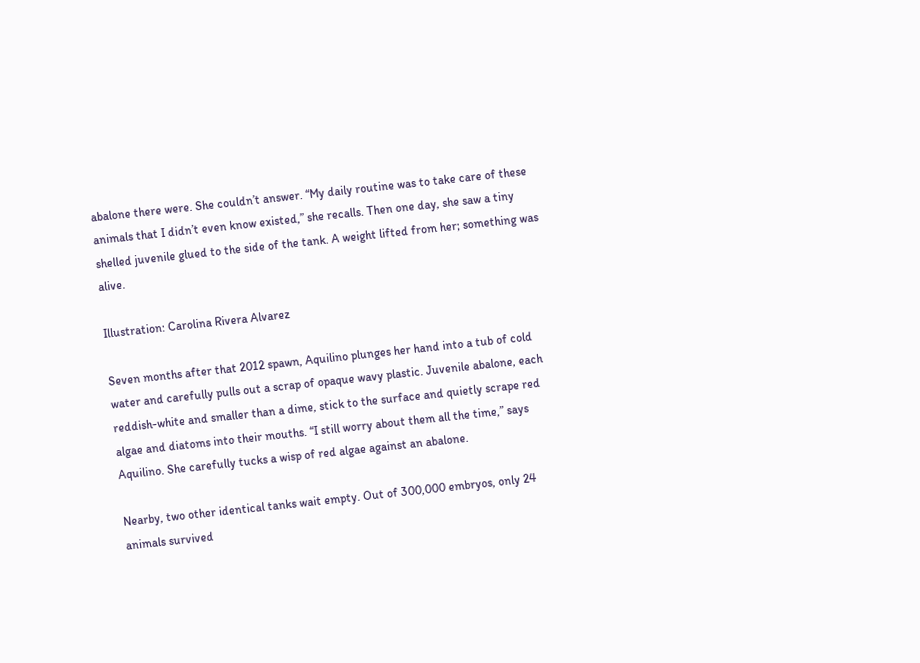abalone there were. She couldn’t answer. “My daily routine was to take care of these animals that I didn’t even know existed,” she recalls. Then one day, she saw a tiny shelled juvenile glued to the side of the tank. A weight lifted from her; something was alive.

Illustration: Carolina Rivera Alvarez

Seven months after that 2012 spawn, Aquilino plunges her hand into a tub of cold water and carefully pulls out a scrap of opaque wavy plastic. Juvenile abalone, each reddish-white and smaller than a dime, stick to the surface and quietly scrape red algae and diatoms into their mouths. “I still worry about them all the time,” says Aquilino. She carefully tucks a wisp of red algae against an abalone.

Nearby, two other identical tanks wait empty. Out of 300,000 embryos, only 24 animals survived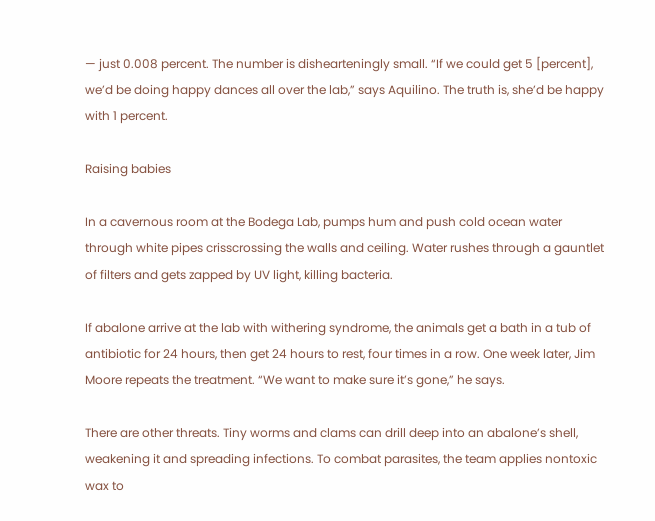— just 0.008 percent. The number is dishearteningly small. “If we could get 5 [percent], we’d be doing happy dances all over the lab,” says Aquilino. The truth is, she’d be happy with 1 percent.

Raising babies

In a cavernous room at the Bodega Lab, pumps hum and push cold ocean water through white pipes crisscrossing the walls and ceiling. Water rushes through a gauntlet of filters and gets zapped by UV light, killing bacteria.

If abalone arrive at the lab with withering syndrome, the animals get a bath in a tub of antibiotic for 24 hours, then get 24 hours to rest, four times in a row. One week later, Jim Moore repeats the treatment. “We want to make sure it’s gone,” he says.

There are other threats. Tiny worms and clams can drill deep into an abalone’s shell, weakening it and spreading infections. To combat parasites, the team applies nontoxic wax to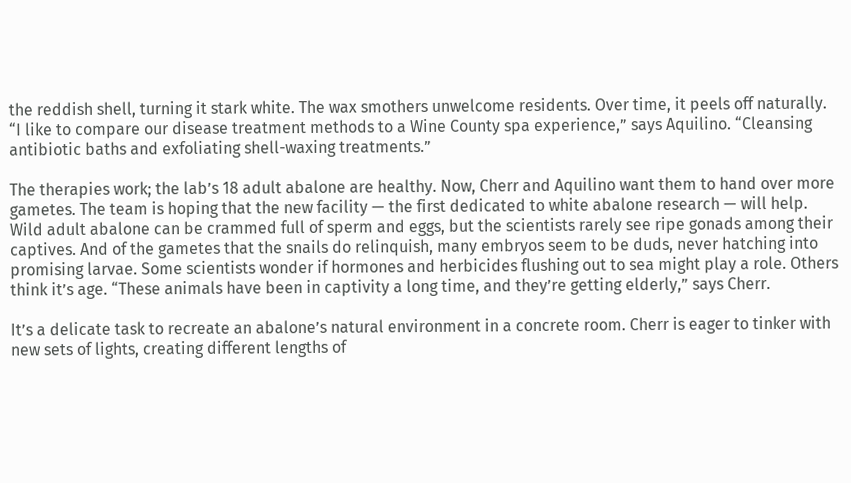the reddish shell, turning it stark white. The wax smothers unwelcome residents. Over time, it peels off naturally. “I like to compare our disease treatment methods to a Wine County spa experience,” says Aquilino. “Cleansing antibiotic baths and exfoliating shell-waxing treatments.”

The therapies work; the lab’s 18 adult abalone are healthy. Now, Cherr and Aquilino want them to hand over more gametes. The team is hoping that the new facility — the first dedicated to white abalone research — will help. Wild adult abalone can be crammed full of sperm and eggs, but the scientists rarely see ripe gonads among their captives. And of the gametes that the snails do relinquish, many embryos seem to be duds, never hatching into promising larvae. Some scientists wonder if hormones and herbicides flushing out to sea might play a role. Others think it’s age. “These animals have been in captivity a long time, and they’re getting elderly,” says Cherr.

It’s a delicate task to recreate an abalone’s natural environment in a concrete room. Cherr is eager to tinker with new sets of lights, creating different lengths of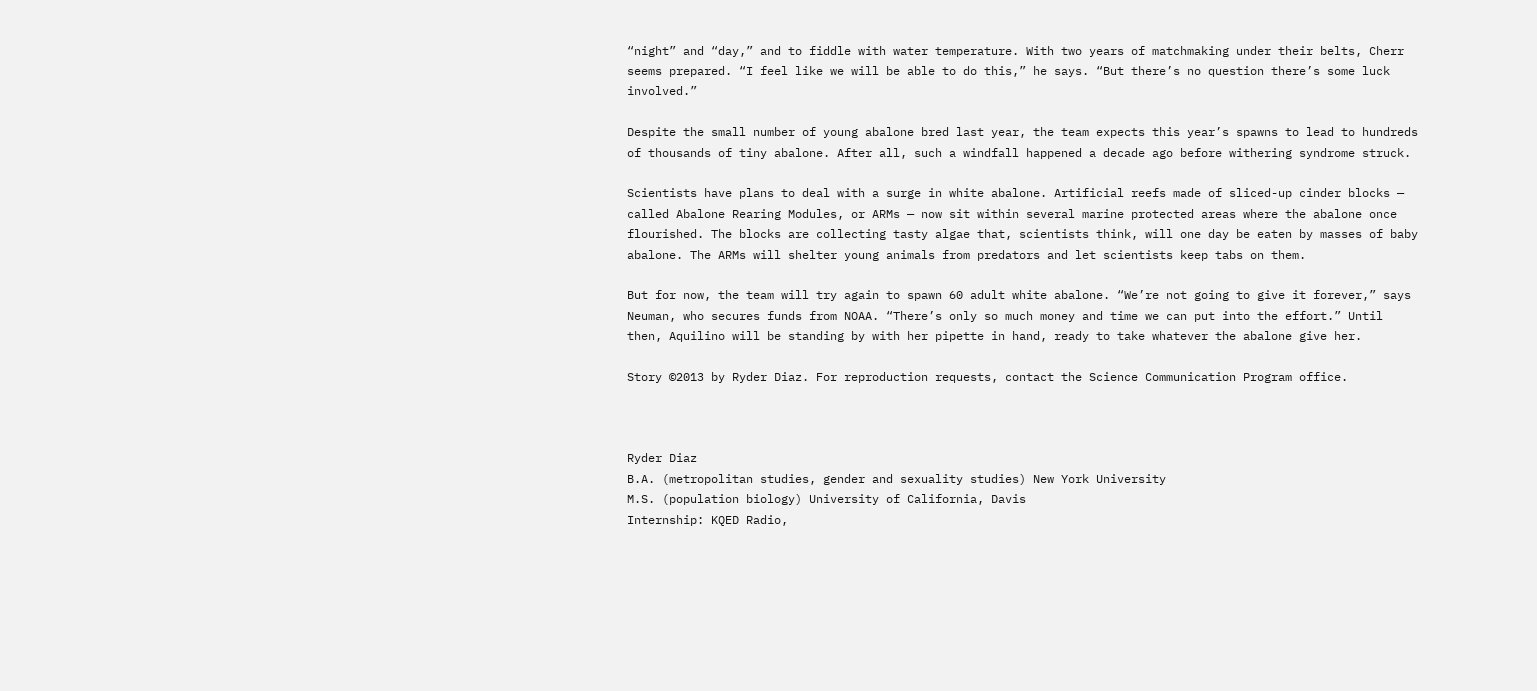“night” and “day,” and to fiddle with water temperature. With two years of matchmaking under their belts, Cherr seems prepared. “I feel like we will be able to do this,” he says. “But there’s no question there’s some luck involved.”

Despite the small number of young abalone bred last year, the team expects this year’s spawns to lead to hundreds of thousands of tiny abalone. After all, such a windfall happened a decade ago before withering syndrome struck.

Scientists have plans to deal with a surge in white abalone. Artificial reefs made of sliced-up cinder blocks — called Abalone Rearing Modules, or ARMs — now sit within several marine protected areas where the abalone once flourished. The blocks are collecting tasty algae that, scientists think, will one day be eaten by masses of baby abalone. The ARMs will shelter young animals from predators and let scientists keep tabs on them.

But for now, the team will try again to spawn 60 adult white abalone. “We’re not going to give it forever,” says Neuman, who secures funds from NOAA. “There’s only so much money and time we can put into the effort.” Until then, Aquilino will be standing by with her pipette in hand, ready to take whatever the abalone give her.

Story ©2013 by Ryder Diaz. For reproduction requests, contact the Science Communication Program office.



Ryder Diaz
B.A. (metropolitan studies, gender and sexuality studies) New York University
M.S. (population biology) University of California, Davis
Internship: KQED Radio,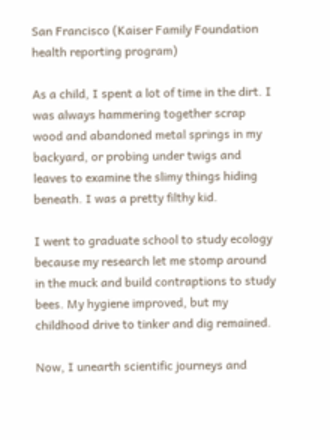San Francisco (Kaiser Family Foundation health reporting program)

As a child, I spent a lot of time in the dirt. I was always hammering together scrap wood and abandoned metal springs in my backyard, or probing under twigs and leaves to examine the slimy things hiding beneath. I was a pretty filthy kid.

I went to graduate school to study ecology because my research let me stomp around in the muck and build contraptions to study bees. My hygiene improved, but my childhood drive to tinker and dig remained.

Now, I unearth scientific journeys and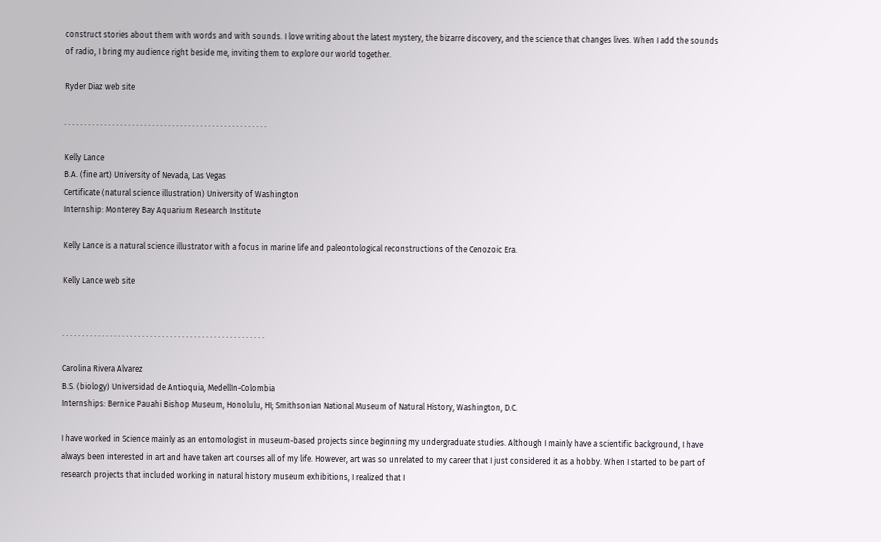construct stories about them with words and with sounds. I love writing about the latest mystery, the bizarre discovery, and the science that changes lives. When I add the sounds of radio, I bring my audience right beside me, inviting them to explore our world together.

Ryder Diaz web site

. . . . . . . . . . . . . . . . . . . . . . . . . . . . . . . . . . . . . . . . . . . . . . . . . . .

Kelly Lance
B.A. (fine art) University of Nevada, Las Vegas
Certificate (natural science illustration) University of Washington
Internship: Monterey Bay Aquarium Research Institute

Kelly Lance is a natural science illustrator with a focus in marine life and paleontological reconstructions of the Cenozoic Era.

Kelly Lance web site


. . . . . . . . . . . . . . . . . . . . . . . . . . . . . . . . . . . . . . . . . . . . . . . . . . .

Carolina Rivera Alvarez
B.S. (biology) Universidad de Antioquia, Medellín-Colombia
Internships: Bernice Pauahi Bishop Museum, Honolulu, HI; Smithsonian National Museum of Natural History, Washington, D.C.

I have worked in Science mainly as an entomologist in museum-based projects since beginning my undergraduate studies. Although I mainly have a scientific background, I have always been interested in art and have taken art courses all of my life. However, art was so unrelated to my career that I just considered it as a hobby. When I started to be part of research projects that included working in natural history museum exhibitions, I realized that I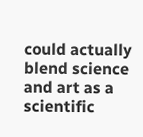could actually blend science and art as a scientific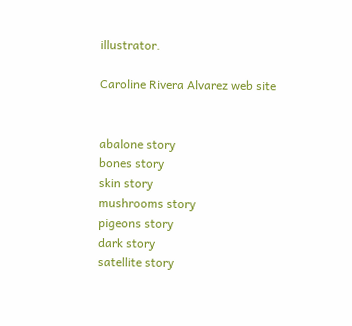illustrator.

Caroline Rivera Alvarez web site


abalone story
bones story
skin story
mushrooms story
pigeons story
dark story
satellite story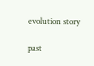evolution story

past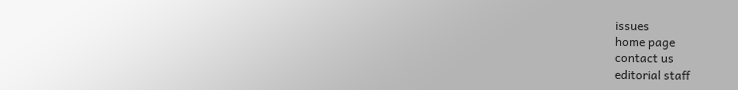issues
home page
contact us
editorial staff